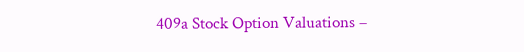409a Stock Option Valuations –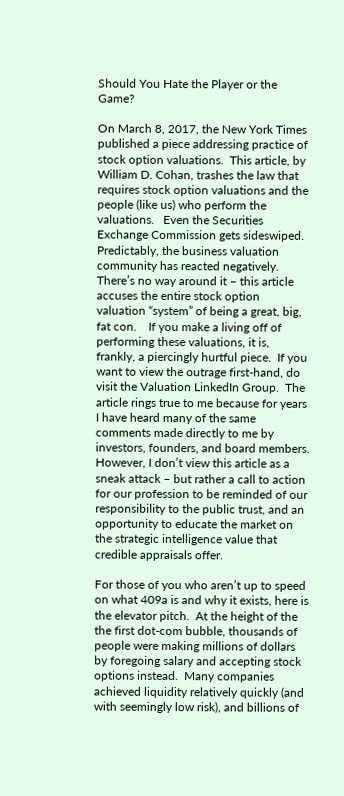Should You Hate the Player or the Game?

On March 8, 2017, the New York Times published a piece addressing practice of stock option valuations.  This article, by William D. Cohan, trashes the law that requires stock option valuations and the people (like us) who perform the valuations.   Even the Securities Exchange Commission gets sideswiped.  Predictably, the business valuation community has reacted negatively.  There’s no way around it – this article accuses the entire stock option valuation “system” of being a great, big, fat con.    If you make a living off of performing these valuations, it is, frankly, a piercingly hurtful piece.  If you want to view the outrage first-hand, do visit the Valuation LinkedIn Group.  The article rings true to me because for years I have heard many of the same comments made directly to me by investors, founders, and board members.  However, I don’t view this article as a sneak attack – but rather a call to action for our profession to be reminded of our responsibility to the public trust, and an opportunity to educate the market on the strategic intelligence value that credible appraisals offer.

For those of you who aren’t up to speed on what 409a is and why it exists, here is the elevator pitch.  At the height of the the first dot-com bubble, thousands of people were making millions of dollars by foregoing salary and accepting stock options instead.  Many companies achieved liquidity relatively quickly (and with seemingly low risk), and billions of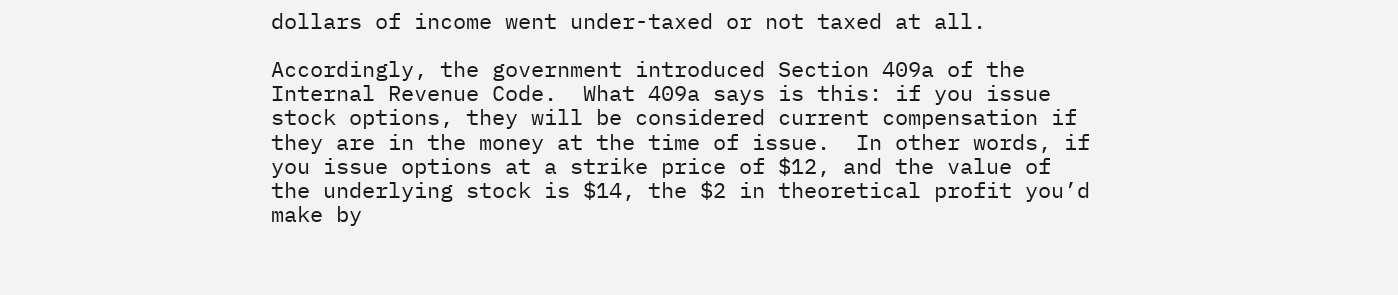dollars of income went under-taxed or not taxed at all.

Accordingly, the government introduced Section 409a of the Internal Revenue Code.  What 409a says is this: if you issue stock options, they will be considered current compensation if they are in the money at the time of issue.  In other words, if you issue options at a strike price of $12, and the value of the underlying stock is $14, the $2 in theoretical profit you’d make by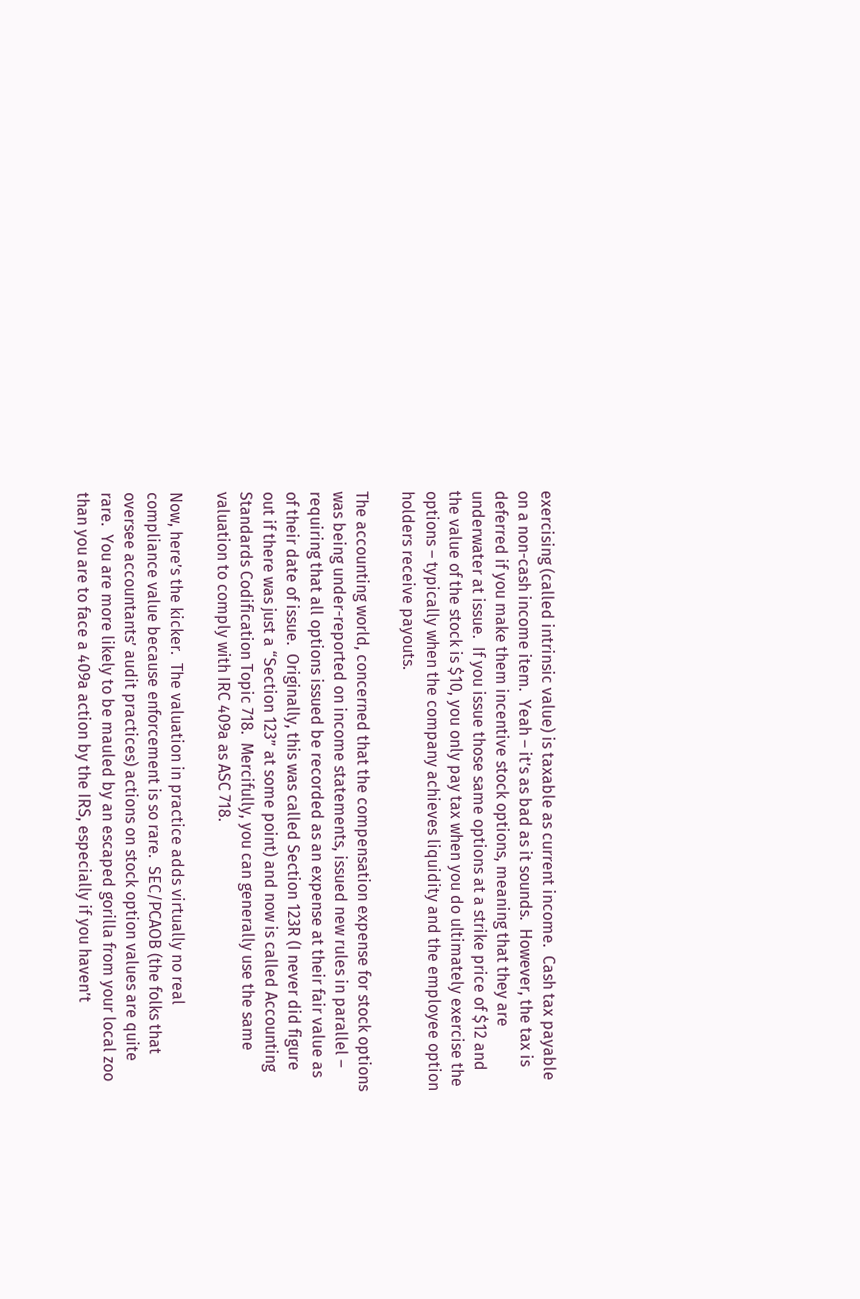exercising (called intrinsic value) is taxable as current income.  Cash tax payable on a non-cash income item.  Yeah – it’s as bad as it sounds.  However, the tax is deferred if you make them incentive stock options, meaning that they are underwater at issue.  If you issue those same options at a strike price of $12 and the value of the stock is $10, you only pay tax when you do ultimately exercise the options – typically when the company achieves liquidity and the employee option holders receive payouts.

The accounting world, concerned that the compensation expense for stock options was being under-reported on income statements, issued new rules in parallel – requiring that all options issued be recorded as an expense at their fair value as of their date of issue.  Originally, this was called Section 123R (I never did figure out if there was just a “Section 123” at some point) and now is called Accounting Standards Codification Topic 718.  Mercifully, you can generally use the same valuation to comply with IRC 409a as ASC 718.

Now, here’s the kicker.  The valuation in practice adds virtually no real compliance value because enforcement is so rare.  SEC/PCAOB (the folks that oversee accountants’ audit practices) actions on stock option values are quite rare.  You are more likely to be mauled by an escaped gorilla from your local zoo than you are to face a 409a action by the IRS, especially if you haven’t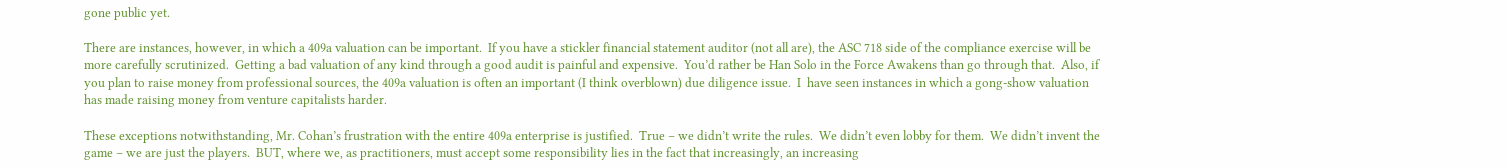gone public yet.

There are instances, however, in which a 409a valuation can be important.  If you have a stickler financial statement auditor (not all are), the ASC 718 side of the compliance exercise will be more carefully scrutinized.  Getting a bad valuation of any kind through a good audit is painful and expensive.  You’d rather be Han Solo in the Force Awakens than go through that.  Also, if you plan to raise money from professional sources, the 409a valuation is often an important (I think overblown) due diligence issue.  I  have seen instances in which a gong-show valuation has made raising money from venture capitalists harder.

These exceptions notwithstanding, Mr. Cohan’s frustration with the entire 409a enterprise is justified.  True – we didn’t write the rules.  We didn’t even lobby for them.  We didn’t invent the game – we are just the players.  BUT, where we, as practitioners, must accept some responsibility lies in the fact that increasingly, an increasing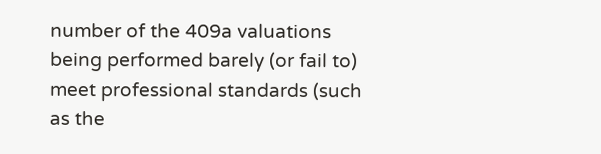number of the 409a valuations being performed barely (or fail to) meet professional standards (such as the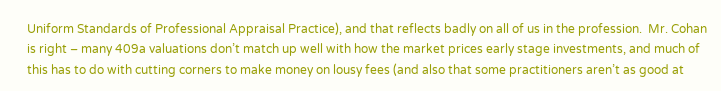Uniform Standards of Professional Appraisal Practice), and that reflects badly on all of us in the profession.  Mr. Cohan is right – many 409a valuations don’t match up well with how the market prices early stage investments, and much of this has to do with cutting corners to make money on lousy fees (and also that some practitioners aren’t as good at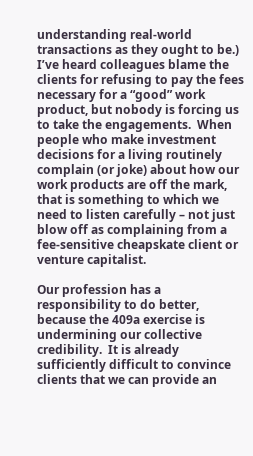understanding real-world transactions as they ought to be.) I’ve heard colleagues blame the clients for refusing to pay the fees necessary for a “good” work product, but nobody is forcing us to take the engagements.  When people who make investment decisions for a living routinely complain (or joke) about how our work products are off the mark, that is something to which we need to listen carefully – not just blow off as complaining from a fee-sensitive cheapskate client or venture capitalist.

Our profession has a responsibility to do better, because the 409a exercise is undermining our collective credibility.  It is already sufficiently difficult to convince clients that we can provide an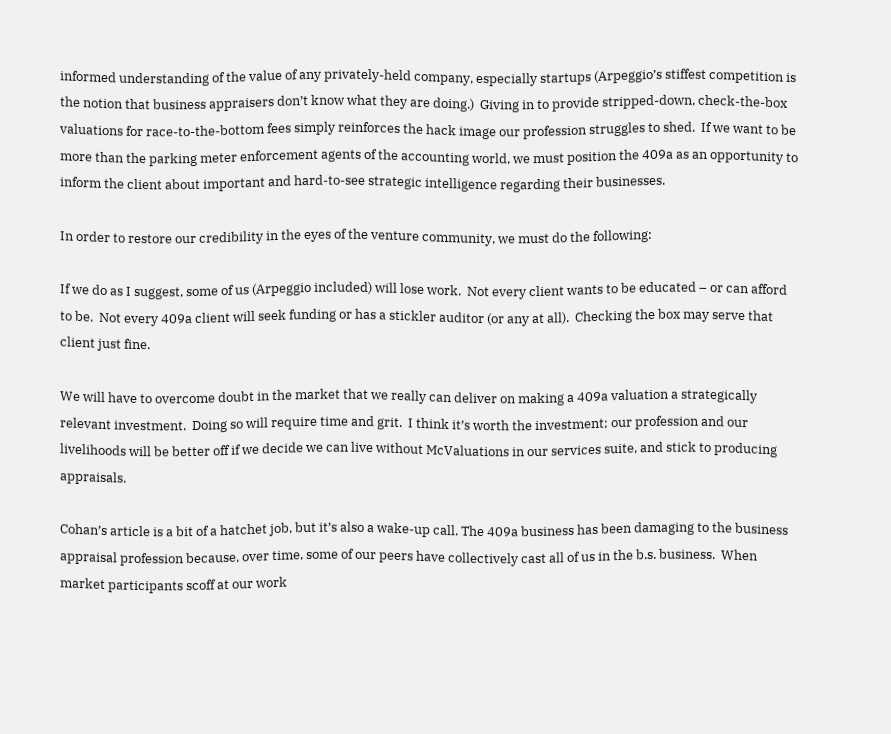informed understanding of the value of any privately-held company, especially startups (Arpeggio’s stiffest competition is the notion that business appraisers don’t know what they are doing.)  Giving in to provide stripped-down, check-the-box valuations for race-to-the-bottom fees simply reinforces the hack image our profession struggles to shed.  If we want to be more than the parking meter enforcement agents of the accounting world, we must position the 409a as an opportunity to inform the client about important and hard-to-see strategic intelligence regarding their businesses.

In order to restore our credibility in the eyes of the venture community, we must do the following:

If we do as I suggest, some of us (Arpeggio included) will lose work.  Not every client wants to be educated – or can afford to be.  Not every 409a client will seek funding or has a stickler auditor (or any at all).  Checking the box may serve that client just fine.

We will have to overcome doubt in the market that we really can deliver on making a 409a valuation a strategically relevant investment.  Doing so will require time and grit.  I think it’s worth the investment; our profession and our livelihoods will be better off if we decide we can live without McValuations in our services suite, and stick to producing appraisals.

Cohan’s article is a bit of a hatchet job, but it’s also a wake-up call. The 409a business has been damaging to the business appraisal profession because, over time, some of our peers have collectively cast all of us in the b.s. business.  When market participants scoff at our work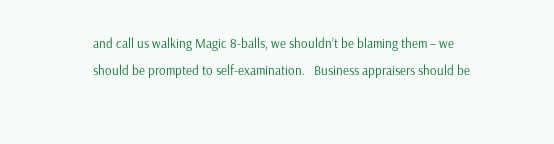and call us walking Magic 8-balls, we shouldn’t be blaming them – we should be prompted to self-examination.   Business appraisers should be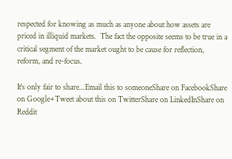respected for knowing as much as anyone about how assets are priced in illiquid markets.  The fact the opposite seems to be true in a critical segment of the market ought to be cause for reflection, reform, and re-focus.

It's only fair to share...Email this to someoneShare on FacebookShare on Google+Tweet about this on TwitterShare on LinkedInShare on Reddit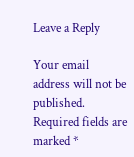Leave a Reply

Your email address will not be published. Required fields are marked *